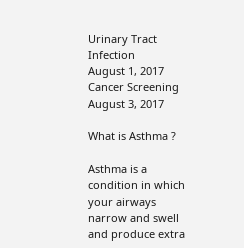Urinary Tract Infection
August 1, 2017
Cancer Screening
August 3, 2017

What is Asthma ?

Asthma is a condition in which your airways narrow and swell and produce extra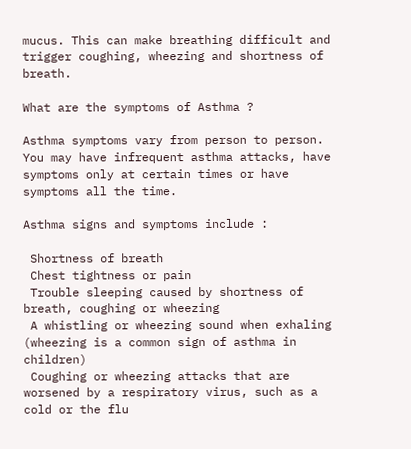mucus. This can make breathing difficult and trigger coughing, wheezing and shortness of breath.

What are the symptoms of Asthma ?

Asthma symptoms vary from person to person. You may have infrequent asthma attacks, have symptoms only at certain times or have symptoms all the time.

Asthma signs and symptoms include :

 Shortness of breath
 Chest tightness or pain
 Trouble sleeping caused by shortness of breath, coughing or wheezing
 A whistling or wheezing sound when exhaling (wheezing is a common sign of asthma in children)
 Coughing or wheezing attacks that are worsened by a respiratory virus, such as a cold or the flu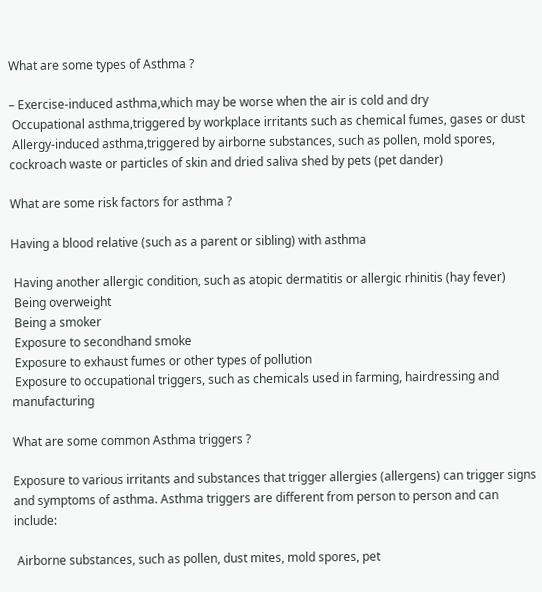What are some types of Asthma ?

– Exercise-induced asthma,which may be worse when the air is cold and dry
 Occupational asthma,triggered by workplace irritants such as chemical fumes, gases or dust
 Allergy-induced asthma,triggered by airborne substances, such as pollen, mold spores, cockroach waste or particles of skin and dried saliva shed by pets (pet dander)

What are some risk factors for asthma ?

Having a blood relative (such as a parent or sibling) with asthma

 Having another allergic condition, such as atopic dermatitis or allergic rhinitis (hay fever)
 Being overweight
 Being a smoker
 Exposure to secondhand smoke
 Exposure to exhaust fumes or other types of pollution
 Exposure to occupational triggers, such as chemicals used in farming, hairdressing and manufacturing

What are some common Asthma triggers ?

Exposure to various irritants and substances that trigger allergies (allergens) can trigger signs and symptoms of asthma. Asthma triggers are different from person to person and can include:

 Airborne substances, such as pollen, dust mites, mold spores, pet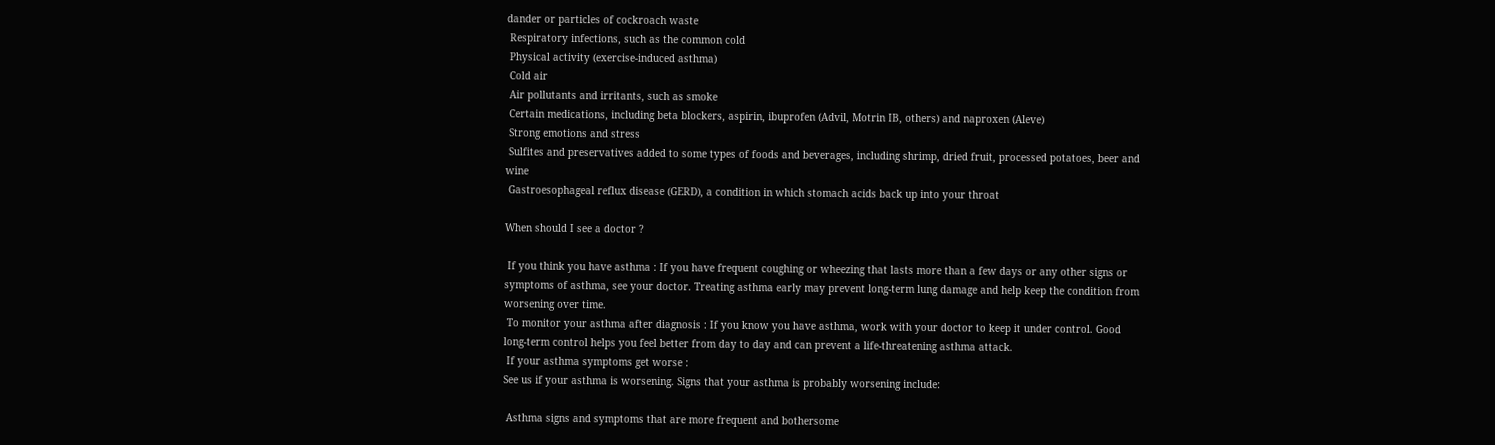dander or particles of cockroach waste
 Respiratory infections, such as the common cold
 Physical activity (exercise-induced asthma)
 Cold air
 Air pollutants and irritants, such as smoke
 Certain medications, including beta blockers, aspirin, ibuprofen (Advil, Motrin IB, others) and naproxen (Aleve)
 Strong emotions and stress
 Sulfites and preservatives added to some types of foods and beverages, including shrimp, dried fruit, processed potatoes, beer and wine
 Gastroesophageal reflux disease (GERD), a condition in which stomach acids back up into your throat

When should I see a doctor ?

 If you think you have asthma : If you have frequent coughing or wheezing that lasts more than a few days or any other signs or symptoms of asthma, see your doctor. Treating asthma early may prevent long-term lung damage and help keep the condition from worsening over time.
 To monitor your asthma after diagnosis : If you know you have asthma, work with your doctor to keep it under control. Good long-term control helps you feel better from day to day and can prevent a life-threatening asthma attack.
 If your asthma symptoms get worse :
See us if your asthma is worsening. Signs that your asthma is probably worsening include:

 Asthma signs and symptoms that are more frequent and bothersome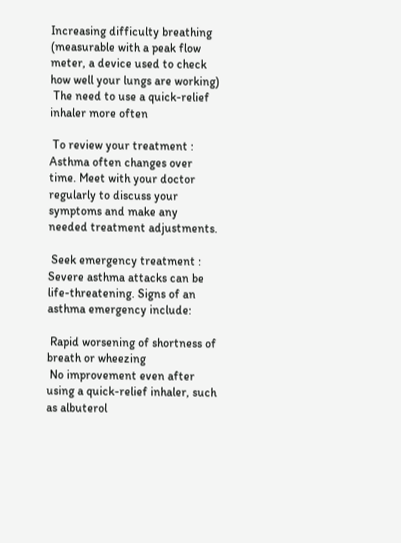Increasing difficulty breathing (measurable with a peak flow meter, a device used to check how well your lungs are working)
 The need to use a quick-relief inhaler more often

 To review your treatment : Asthma often changes over time. Meet with your doctor regularly to discuss your symptoms and make any needed treatment adjustments.

 Seek emergency treatment : Severe asthma attacks can be life-threatening. Signs of an asthma emergency include:

 Rapid worsening of shortness of breath or wheezing
 No improvement even after using a quick-relief inhaler, such as albuterol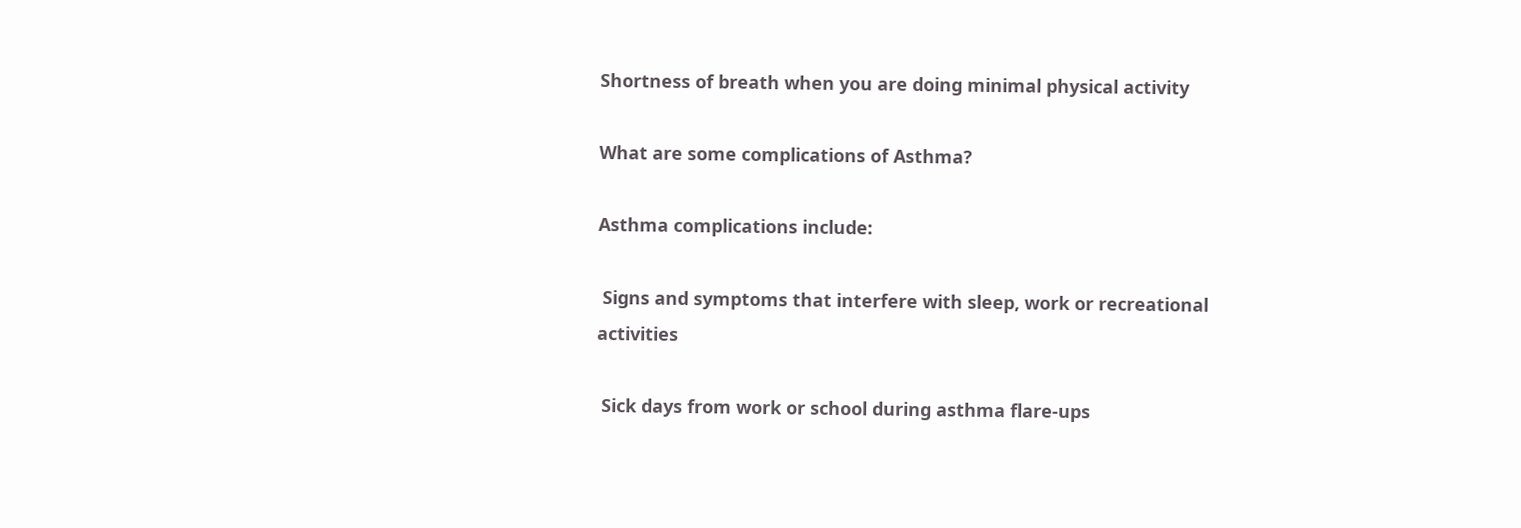Shortness of breath when you are doing minimal physical activity

What are some complications of Asthma?

Asthma complications include:

 Signs and symptoms that interfere with sleep, work or recreational activities

 Sick days from work or school during asthma flare-ups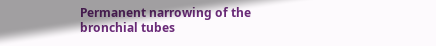Permanent narrowing of the bronchial tubes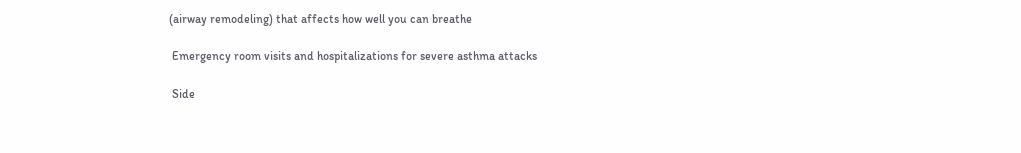(airway remodeling) that affects how well you can breathe

 Emergency room visits and hospitalizations for severe asthma attacks

 Side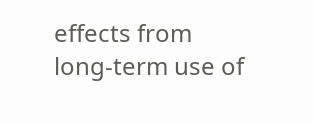effects from long-term use of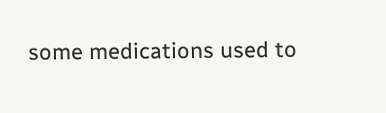some medications used to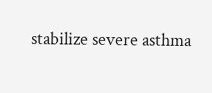stabilize severe asthma